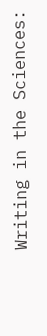Writing in the Sciences: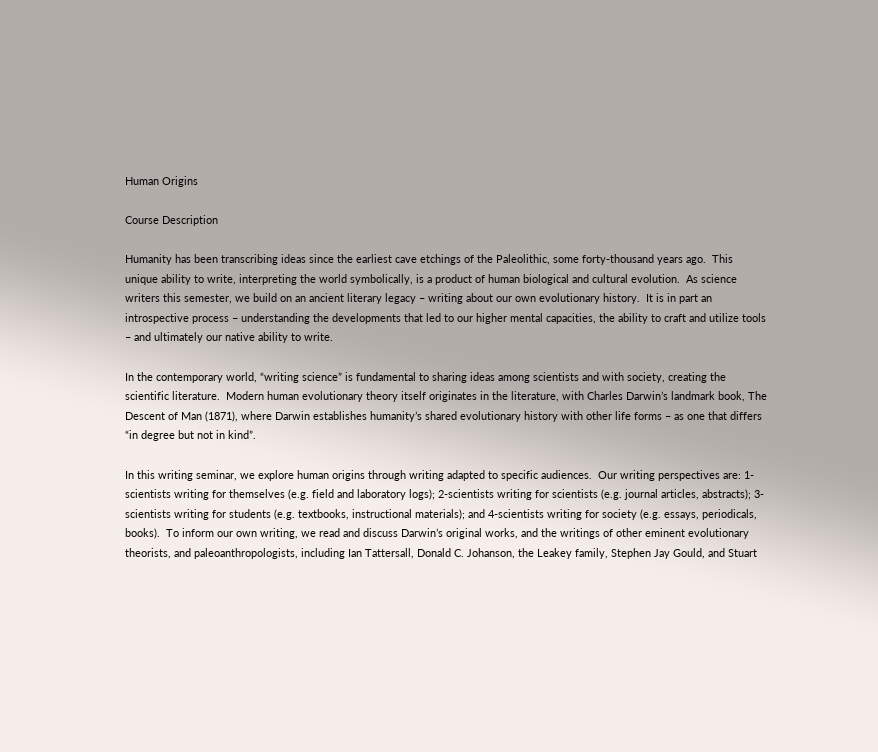Human Origins

Course Description

Humanity has been transcribing ideas since the earliest cave etchings of the Paleolithic, some forty-thousand years ago.  This unique ability to write, interpreting the world symbolically, is a product of human biological and cultural evolution.  As science writers this semester, we build on an ancient literary legacy – writing about our own evolutionary history.  It is in part an introspective process – understanding the developments that led to our higher mental capacities, the ability to craft and utilize tools – and ultimately our native ability to write.

In the contemporary world, “writing science” is fundamental to sharing ideas among scientists and with society, creating the scientific literature.  Modern human evolutionary theory itself originates in the literature, with Charles Darwin’s landmark book, The Descent of Man (1871), where Darwin establishes humanity’s shared evolutionary history with other life forms – as one that differs “in degree but not in kind”.

In this writing seminar, we explore human origins through writing adapted to specific audiences.  Our writing perspectives are: 1-scientists writing for themselves (e.g. field and laboratory logs); 2-scientists writing for scientists (e.g. journal articles, abstracts); 3-scientists writing for students (e.g. textbooks, instructional materials); and 4-scientists writing for society (e.g. essays, periodicals, books).  To inform our own writing, we read and discuss Darwin’s original works, and the writings of other eminent evolutionary theorists, and paleoanthropologists, including Ian Tattersall, Donald C. Johanson, the Leakey family, Stephen Jay Gould, and Stuart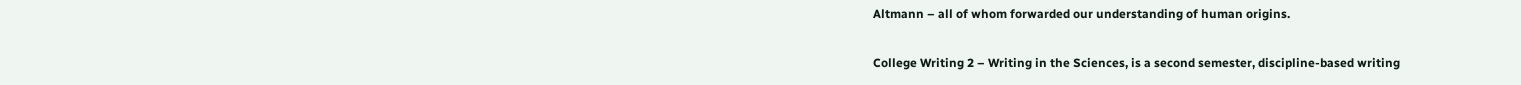Altmann – all of whom forwarded our understanding of human origins.

College Writing 2 – Writing in the Sciences, is a second semester, discipline-based writing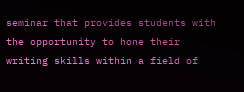seminar that provides students with the opportunity to hone their writing skills within a field of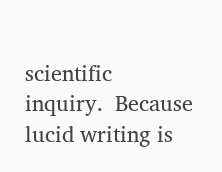scientific inquiry.  Because lucid writing is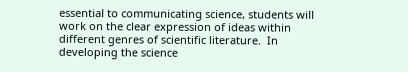essential to communicating science, students will work on the clear expression of ideas within different genres of scientific literature.  In developing the science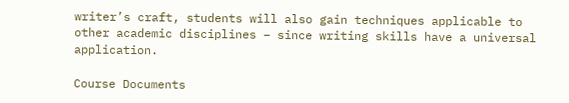writer’s craft, students will also gain techniques applicable to other academic disciplines – since writing skills have a universal application.

Course Documents